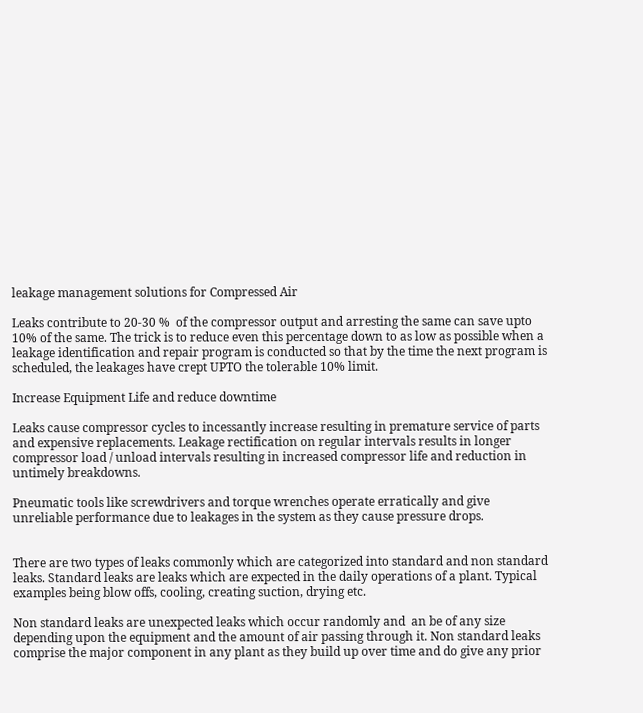leakage management solutions for Compressed Air

Leaks contribute to 20-30 %  of the compressor output and arresting the same can save upto 10% of the same. The trick is to reduce even this percentage down to as low as possible when a leakage identification and repair program is conducted so that by the time the next program is scheduled, the leakages have crept UPTO the tolerable 10% limit.

Increase Equipment Life and reduce downtime

Leaks cause compressor cycles to incessantly increase resulting in premature service of parts and expensive replacements. Leakage rectification on regular intervals results in longer compressor load / unload intervals resulting in increased compressor life and reduction in untimely breakdowns.

Pneumatic tools like screwdrivers and torque wrenches operate erratically and give unreliable performance due to leakages in the system as they cause pressure drops.


There are two types of leaks commonly which are categorized into standard and non standard leaks. Standard leaks are leaks which are expected in the daily operations of a plant. Typical examples being blow offs, cooling, creating suction, drying etc.

Non standard leaks are unexpected leaks which occur randomly and  an be of any size depending upon the equipment and the amount of air passing through it. Non standard leaks comprise the major component in any plant as they build up over time and do give any prior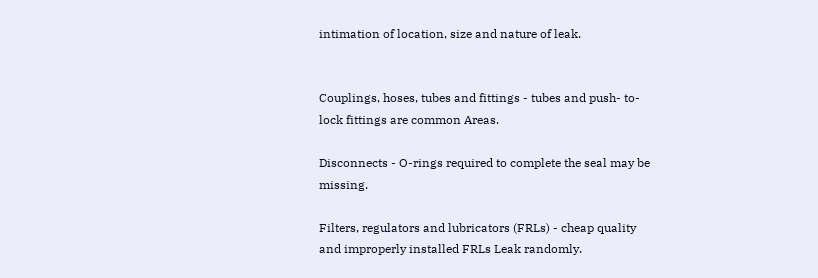intimation of location, size and nature of leak.


Couplings, hoses, tubes and fittings - tubes and push- to-lock fittings are common Areas.

Disconnects - O-rings required to complete the seal may be missing.

Filters, regulators and lubricators (FRLs) - cheap quality and improperly installed FRLs Leak randomly.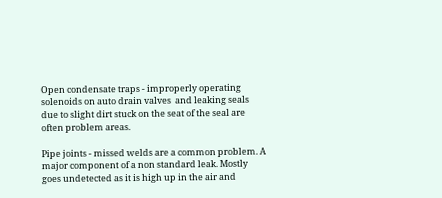Open condensate traps - improperly operating solenoids on auto drain valves  and leaking seals due to slight dirt stuck on the seat of the seal are often problem areas.

Pipe joints - missed welds are a common problem. A major component of a non standard leak. Mostly goes undetected as it is high up in the air and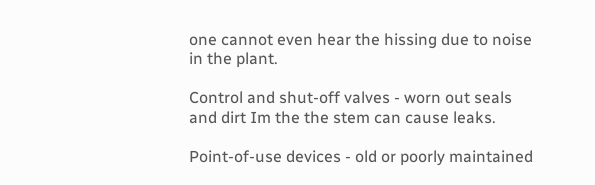one cannot even hear the hissing due to noise in the plant.

Control and shut-off valves - worn out seals and dirt Im the the stem can cause leaks.

Point-of-use devices - old or poorly maintained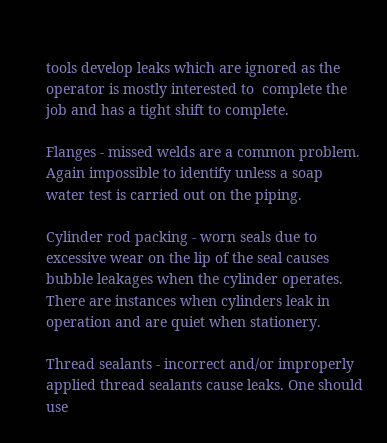tools develop leaks which are ignored as the operator is mostly interested to  complete the job and has a tight shift to complete.

Flanges - missed welds are a common problem. Again impossible to identify unless a soap water test is carried out on the piping.

Cylinder rod packing - worn seals due to excessive wear on the lip of the seal causes bubble leakages when the cylinder operates. There are instances when cylinders leak in operation and are quiet when stationery.

Thread sealants - incorrect and/or improperly applied thread sealants cause leaks. One should use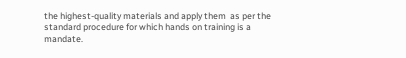the highest-quality materials and apply them  as per the standard procedure for which hands on training is a mandate.